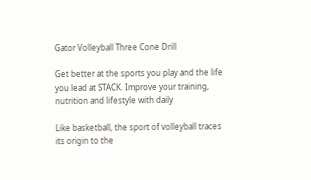Gator Volleyball Three Cone Drill

Get better at the sports you play and the life you lead at STACK. Improve your training, nutrition and lifestyle with daily

Like basketball, the sport of volleyball traces its origin to the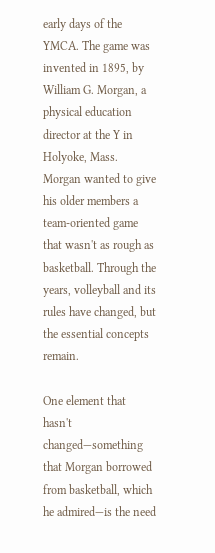early days of the YMCA. The game was invented in 1895, by William G. Morgan, a physical education director at the Y in Holyoke, Mass. Morgan wanted to give his older members a team-oriented game that wasn't as rough as basketball. Through the years, volleyball and its rules have changed, but the essential concepts remain.

One element that hasn't changed—something that Morgan borrowed from basketball, which he admired—is the need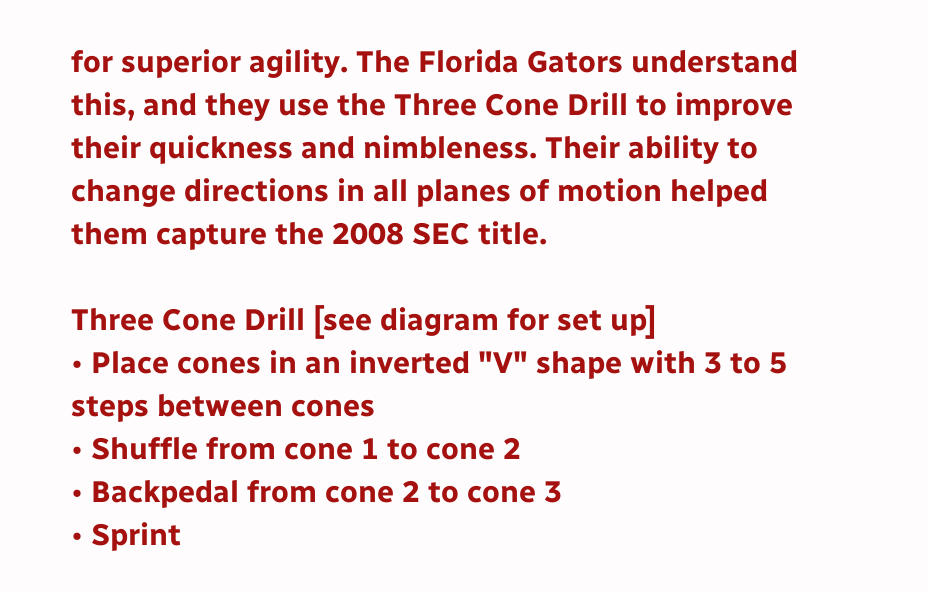for superior agility. The Florida Gators understand this, and they use the Three Cone Drill to improve their quickness and nimbleness. Their ability to change directions in all planes of motion helped them capture the 2008 SEC title.

Three Cone Drill [see diagram for set up]
• Place cones in an inverted "V" shape with 3 to 5 steps between cones
• Shuffle from cone 1 to cone 2
• Backpedal from cone 2 to cone 3
• Sprint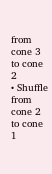from cone 3 to cone 2
• Shuffle from cone 2 to cone 1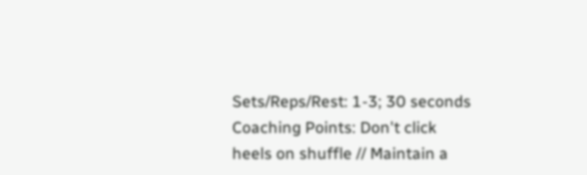Sets/Reps/Rest: 1-3; 30 seconds
Coaching Points: Don't click heels on shuffle // Maintain a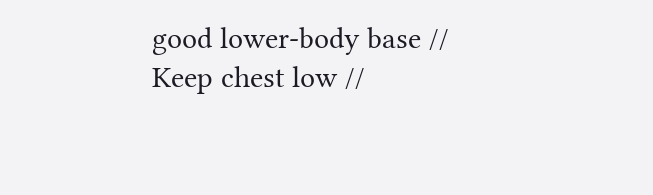good lower-body base // Keep chest low //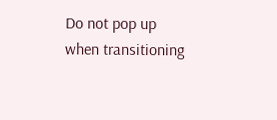Do not pop up when transitioning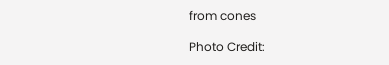from cones

Photo Credit: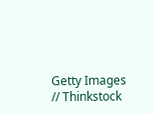Getty Images // Thinkstock